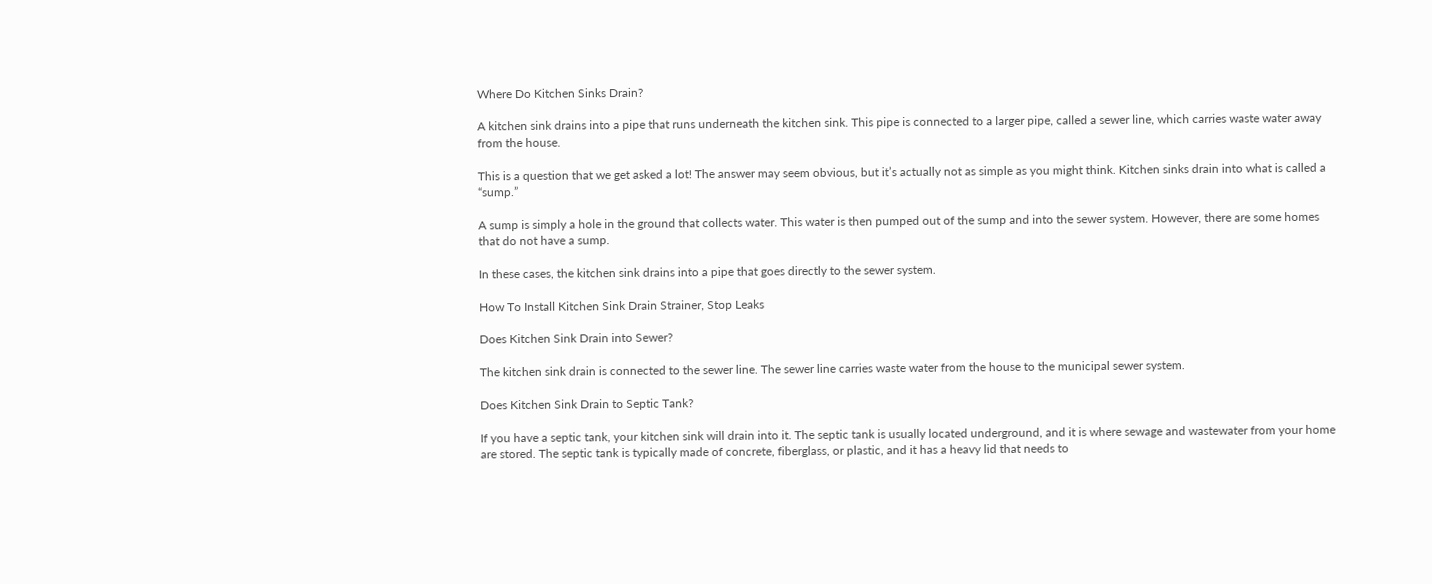Where Do Kitchen Sinks Drain?

A kitchen sink drains into a pipe that runs underneath the kitchen sink. This pipe is connected to a larger pipe, called a sewer line, which carries waste water away from the house.

This is a question that we get asked a lot! The answer may seem obvious, but it’s actually not as simple as you might think. Kitchen sinks drain into what is called a “sump.”

A sump is simply a hole in the ground that collects water. This water is then pumped out of the sump and into the sewer system. However, there are some homes that do not have a sump.

In these cases, the kitchen sink drains into a pipe that goes directly to the sewer system.

How To Install Kitchen Sink Drain Strainer, Stop Leaks

Does Kitchen Sink Drain into Sewer?

The kitchen sink drain is connected to the sewer line. The sewer line carries waste water from the house to the municipal sewer system.

Does Kitchen Sink Drain to Septic Tank?

If you have a septic tank, your kitchen sink will drain into it. The septic tank is usually located underground, and it is where sewage and wastewater from your home are stored. The septic tank is typically made of concrete, fiberglass, or plastic, and it has a heavy lid that needs to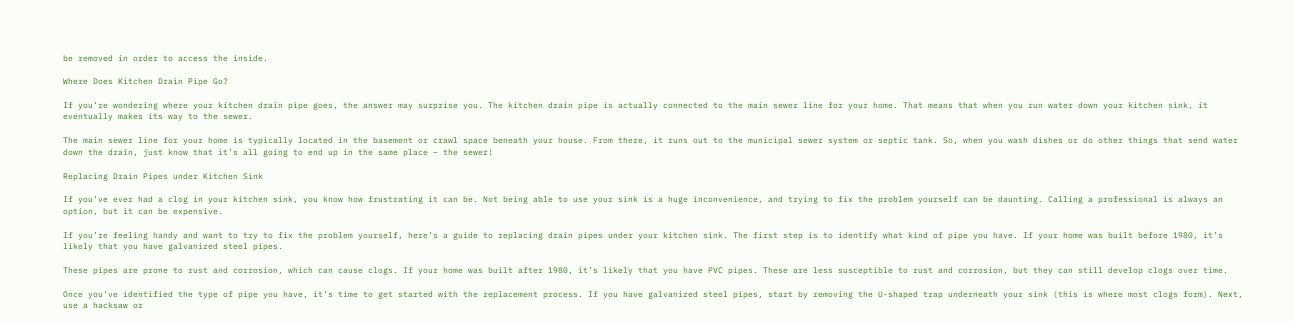be removed in order to access the inside.

Where Does Kitchen Drain Pipe Go?

If you’re wondering where your kitchen drain pipe goes, the answer may surprise you. The kitchen drain pipe is actually connected to the main sewer line for your home. That means that when you run water down your kitchen sink, it eventually makes its way to the sewer.

The main sewer line for your home is typically located in the basement or crawl space beneath your house. From there, it runs out to the municipal sewer system or septic tank. So, when you wash dishes or do other things that send water down the drain, just know that it’s all going to end up in the same place – the sewer!

Replacing Drain Pipes under Kitchen Sink

If you’ve ever had a clog in your kitchen sink, you know how frustrating it can be. Not being able to use your sink is a huge inconvenience, and trying to fix the problem yourself can be daunting. Calling a professional is always an option, but it can be expensive.

If you’re feeling handy and want to try to fix the problem yourself, here’s a guide to replacing drain pipes under your kitchen sink. The first step is to identify what kind of pipe you have. If your home was built before 1980, it’s likely that you have galvanized steel pipes.

These pipes are prone to rust and corrosion, which can cause clogs. If your home was built after 1980, it’s likely that you have PVC pipes. These are less susceptible to rust and corrosion, but they can still develop clogs over time.

Once you’ve identified the type of pipe you have, it’s time to get started with the replacement process. If you have galvanized steel pipes, start by removing the U-shaped trap underneath your sink (this is where most clogs form). Next, use a hacksaw or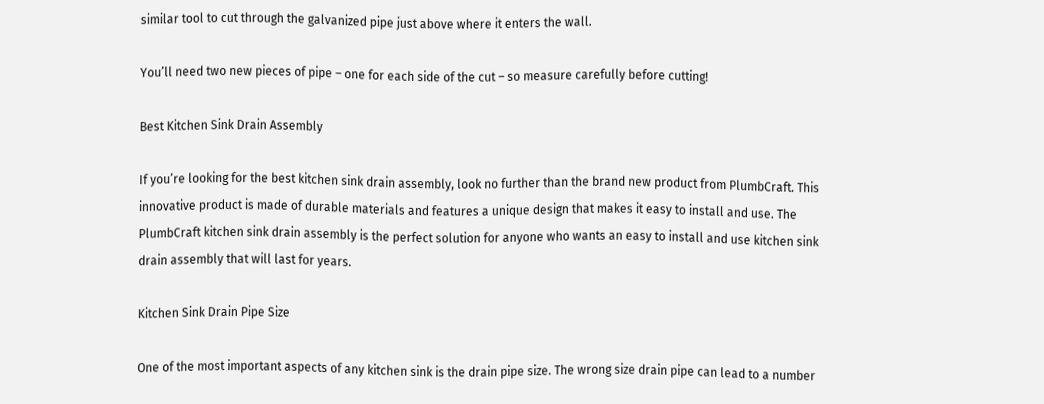similar tool to cut through the galvanized pipe just above where it enters the wall.

You’ll need two new pieces of pipe – one for each side of the cut – so measure carefully before cutting!

Best Kitchen Sink Drain Assembly

If you’re looking for the best kitchen sink drain assembly, look no further than the brand new product from PlumbCraft. This innovative product is made of durable materials and features a unique design that makes it easy to install and use. The PlumbCraft kitchen sink drain assembly is the perfect solution for anyone who wants an easy to install and use kitchen sink drain assembly that will last for years.

Kitchen Sink Drain Pipe Size

One of the most important aspects of any kitchen sink is the drain pipe size. The wrong size drain pipe can lead to a number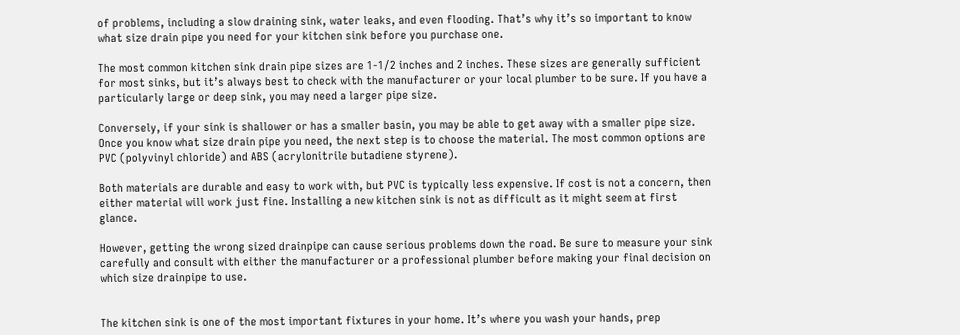of problems, including a slow draining sink, water leaks, and even flooding. That’s why it’s so important to know what size drain pipe you need for your kitchen sink before you purchase one.

The most common kitchen sink drain pipe sizes are 1-1/2 inches and 2 inches. These sizes are generally sufficient for most sinks, but it’s always best to check with the manufacturer or your local plumber to be sure. If you have a particularly large or deep sink, you may need a larger pipe size.

Conversely, if your sink is shallower or has a smaller basin, you may be able to get away with a smaller pipe size. Once you know what size drain pipe you need, the next step is to choose the material. The most common options are PVC (polyvinyl chloride) and ABS (acrylonitrile butadiene styrene).

Both materials are durable and easy to work with, but PVC is typically less expensive. If cost is not a concern, then either material will work just fine. Installing a new kitchen sink is not as difficult as it might seem at first glance.

However, getting the wrong sized drainpipe can cause serious problems down the road. Be sure to measure your sink carefully and consult with either the manufacturer or a professional plumber before making your final decision on which size drainpipe to use.


The kitchen sink is one of the most important fixtures in your home. It’s where you wash your hands, prep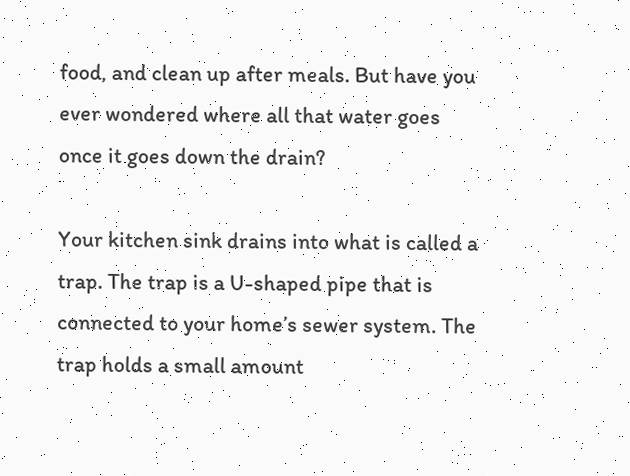food, and clean up after meals. But have you ever wondered where all that water goes once it goes down the drain?

Your kitchen sink drains into what is called a trap. The trap is a U-shaped pipe that is connected to your home’s sewer system. The trap holds a small amount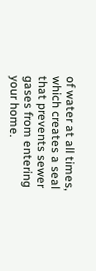of water at all times, which creates a seal that prevents sewer gases from entering your home.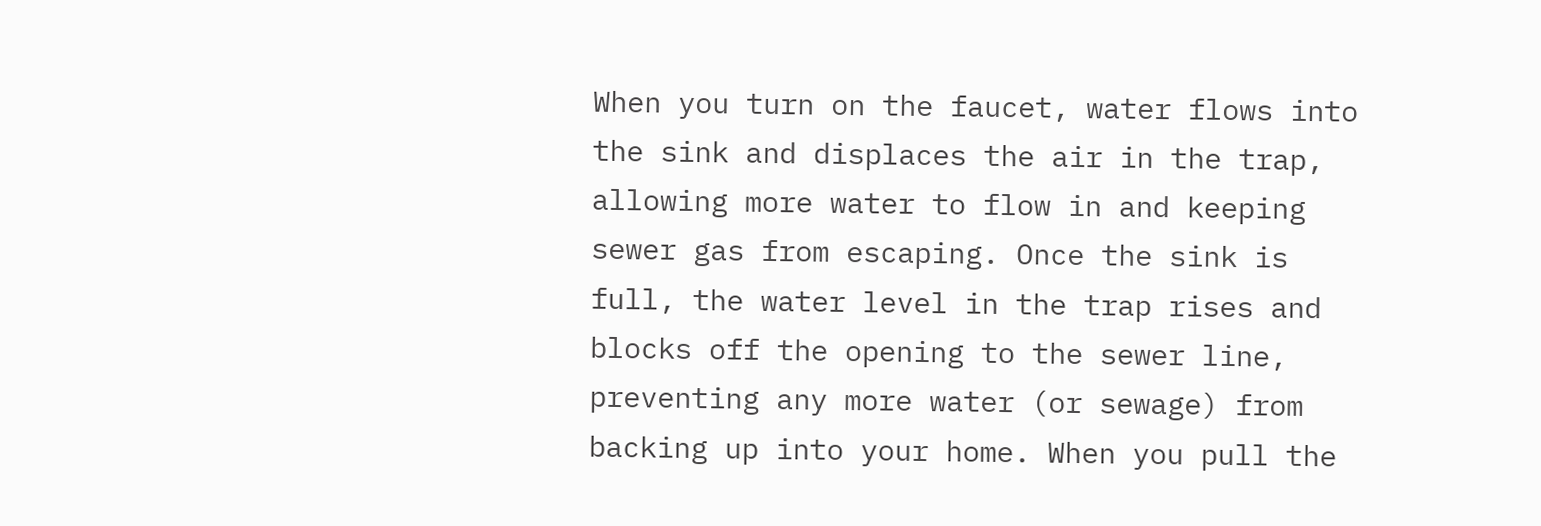When you turn on the faucet, water flows into the sink and displaces the air in the trap, allowing more water to flow in and keeping sewer gas from escaping. Once the sink is full, the water level in the trap rises and blocks off the opening to the sewer line, preventing any more water (or sewage) from backing up into your home. When you pull the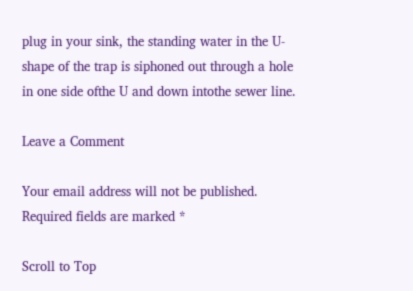plug in your sink, the standing water in the U-shape of the trap is siphoned out through a hole in one side ofthe U and down intothe sewer line.

Leave a Comment

Your email address will not be published. Required fields are marked *

Scroll to Top